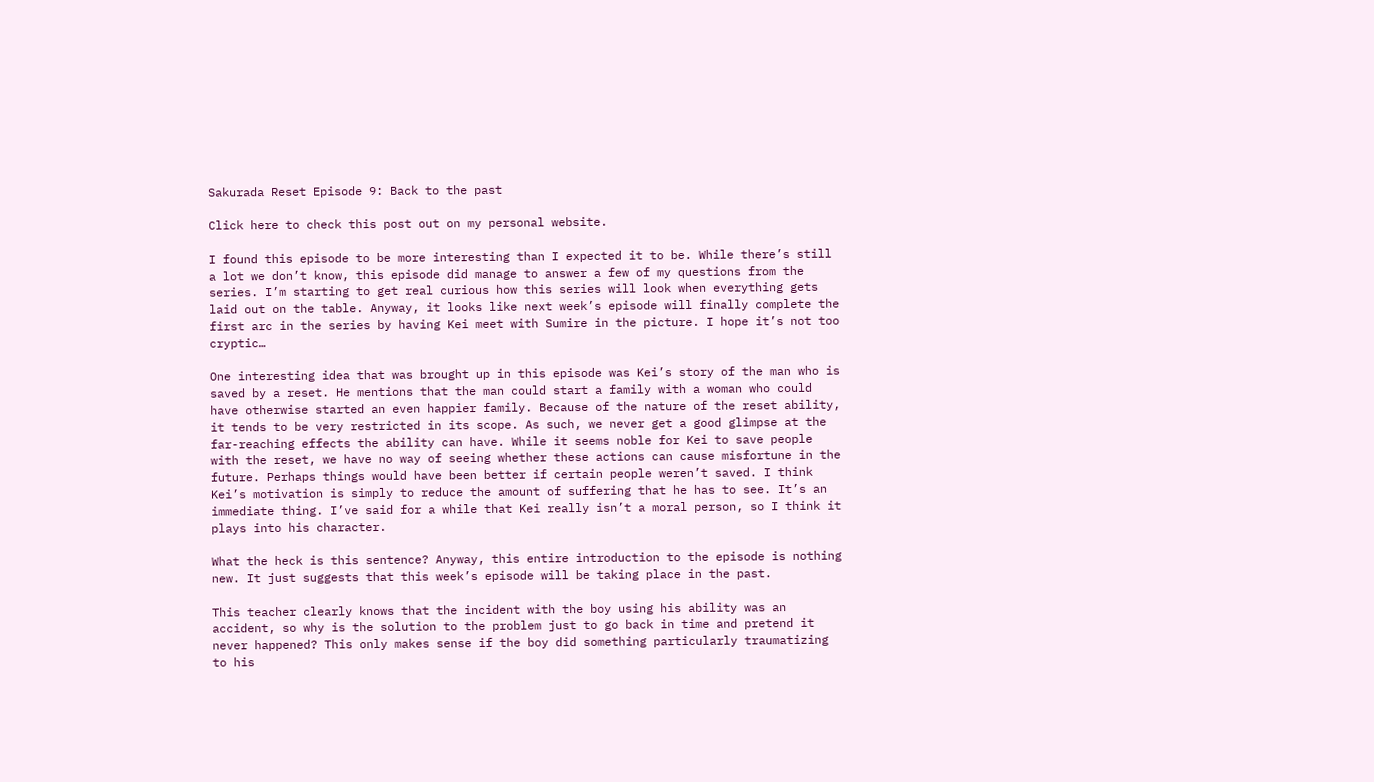Sakurada Reset Episode 9: Back to the past

Click here to check this post out on my personal website.

I found this episode to be more interesting than I expected it to be. While there’s still a lot we don’t know, this episode did manage to answer a few of my questions from the series. I’m starting to get real curious how this series will look when everything gets laid out on the table. Anyway, it looks like next week’s episode will finally complete the first arc in the series by having Kei meet with Sumire in the picture. I hope it’s not too cryptic…

One interesting idea that was brought up in this episode was Kei’s story of the man who is saved by a reset. He mentions that the man could start a family with a woman who could have otherwise started an even happier family. Because of the nature of the reset ability, it tends to be very restricted in its scope. As such, we never get a good glimpse at the far-reaching effects the ability can have. While it seems noble for Kei to save people with the reset, we have no way of seeing whether these actions can cause misfortune in the future. Perhaps things would have been better if certain people weren’t saved. I think Kei’s motivation is simply to reduce the amount of suffering that he has to see. It’s an immediate thing. I’ve said for a while that Kei really isn’t a moral person, so I think it plays into his character.

What the heck is this sentence? Anyway, this entire introduction to the episode is nothing new. It just suggests that this week’s episode will be taking place in the past.

This teacher clearly knows that the incident with the boy using his ability was an accident, so why is the solution to the problem just to go back in time and pretend it never happened? This only makes sense if the boy did something particularly traumatizing to his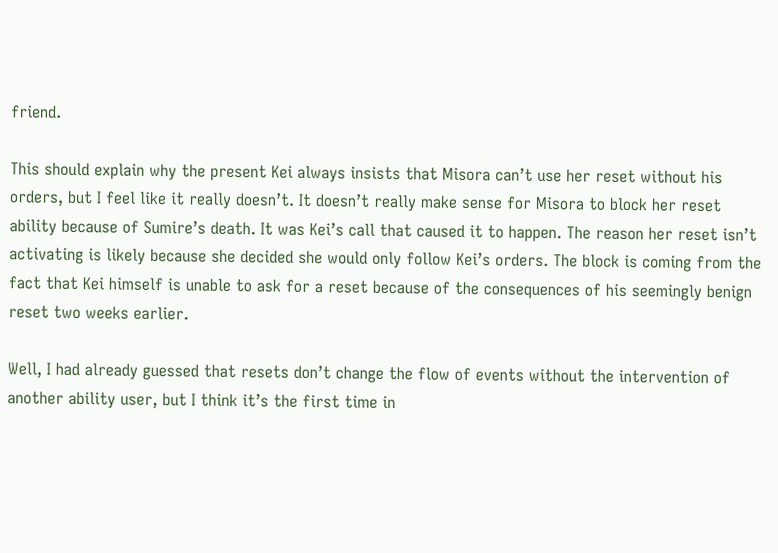friend.

This should explain why the present Kei always insists that Misora can’t use her reset without his orders, but I feel like it really doesn’t. It doesn’t really make sense for Misora to block her reset ability because of Sumire’s death. It was Kei’s call that caused it to happen. The reason her reset isn’t activating is likely because she decided she would only follow Kei’s orders. The block is coming from the fact that Kei himself is unable to ask for a reset because of the consequences of his seemingly benign reset two weeks earlier.

Well, I had already guessed that resets don’t change the flow of events without the intervention of another ability user, but I think it’s the first time in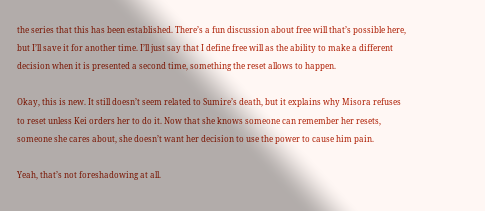the series that this has been established. There’s a fun discussion about free will that’s possible here, but I’ll save it for another time. I’ll just say that I define free will as the ability to make a different decision when it is presented a second time, something the reset allows to happen.

Okay, this is new. It still doesn’t seem related to Sumire’s death, but it explains why Misora refuses to reset unless Kei orders her to do it. Now that she knows someone can remember her resets, someone she cares about, she doesn’t want her decision to use the power to cause him pain.

Yeah, that’s not foreshadowing at all.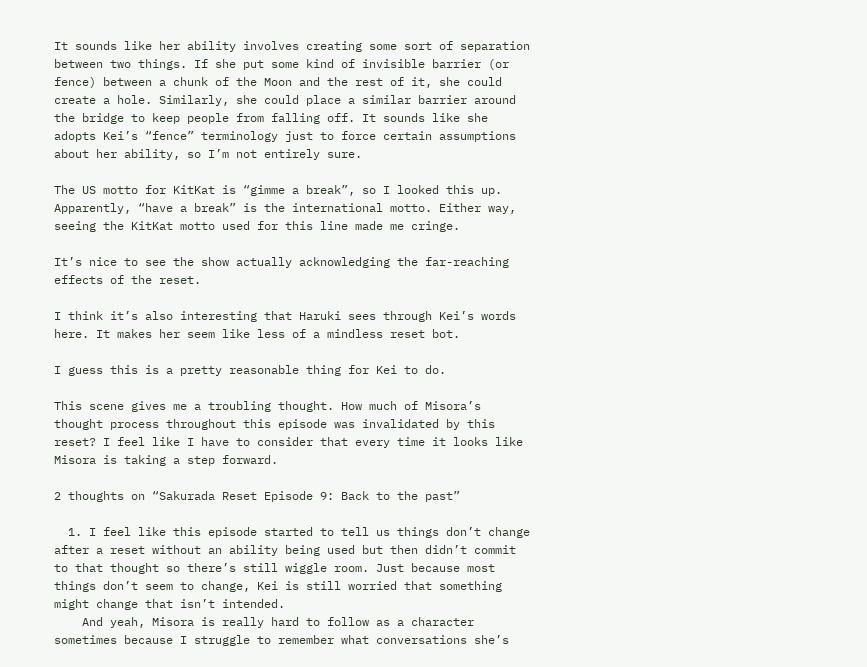It sounds like her ability involves creating some sort of separation between two things. If she put some kind of invisible barrier (or fence) between a chunk of the Moon and the rest of it, she could create a hole. Similarly, she could place a similar barrier around the bridge to keep people from falling off. It sounds like she adopts Kei’s “fence” terminology just to force certain assumptions about her ability, so I’m not entirely sure.

The US motto for KitKat is “gimme a break”, so I looked this up. Apparently, “have a break” is the international motto. Either way, seeing the KitKat motto used for this line made me cringe.

It’s nice to see the show actually acknowledging the far-reaching effects of the reset.

I think it’s also interesting that Haruki sees through Kei’s words here. It makes her seem like less of a mindless reset bot.

I guess this is a pretty reasonable thing for Kei to do.

This scene gives me a troubling thought. How much of Misora’s thought process throughout this episode was invalidated by this reset? I feel like I have to consider that every time it looks like Misora is taking a step forward.

2 thoughts on “Sakurada Reset Episode 9: Back to the past”

  1. I feel like this episode started to tell us things don’t change after a reset without an ability being used but then didn’t commit to that thought so there’s still wiggle room. Just because most things don’t seem to change, Kei is still worried that something might change that isn’t intended.
    And yeah, Misora is really hard to follow as a character sometimes because I struggle to remember what conversations she’s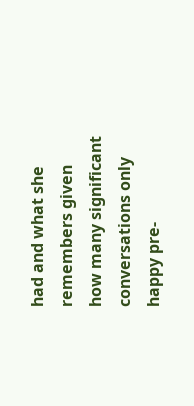had and what she remembers given how many significant conversations only happy pre-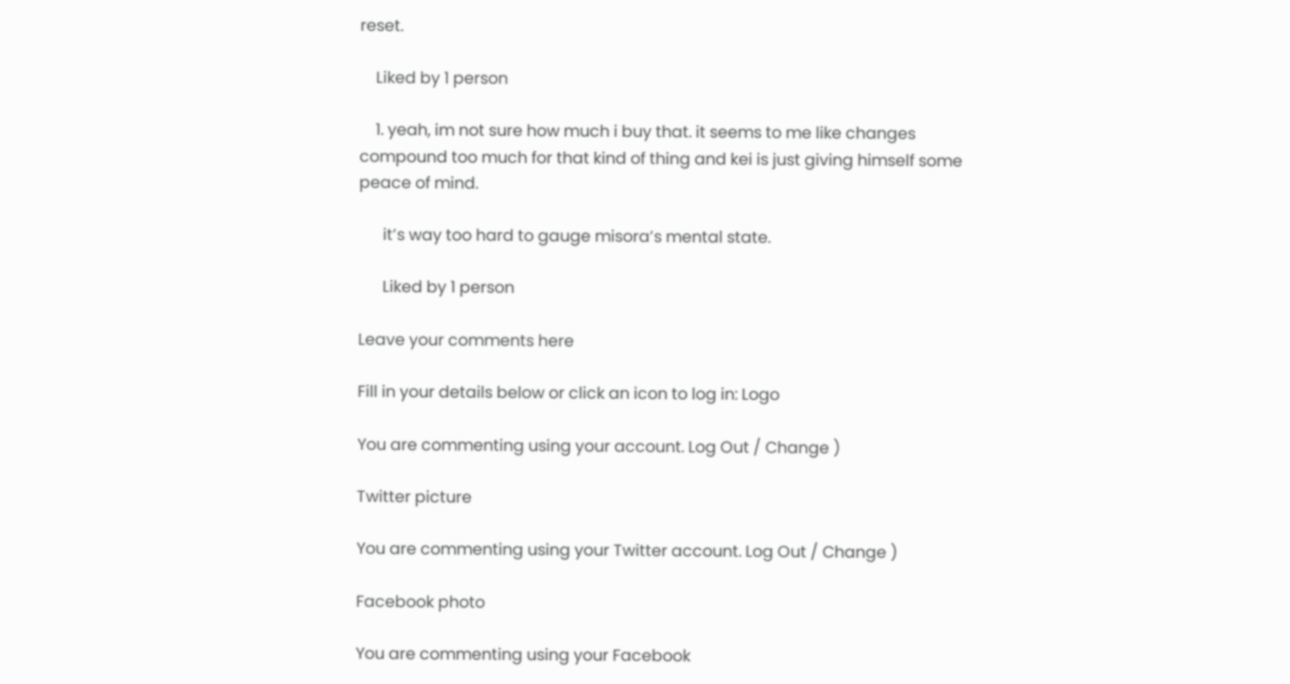reset.

    Liked by 1 person

    1. yeah, im not sure how much i buy that. it seems to me like changes compound too much for that kind of thing and kei is just giving himself some peace of mind.

      it’s way too hard to gauge misora’s mental state.

      Liked by 1 person

Leave your comments here

Fill in your details below or click an icon to log in: Logo

You are commenting using your account. Log Out / Change )

Twitter picture

You are commenting using your Twitter account. Log Out / Change )

Facebook photo

You are commenting using your Facebook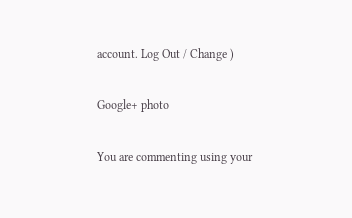account. Log Out / Change )

Google+ photo

You are commenting using your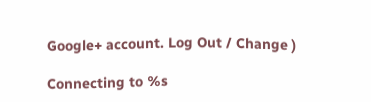Google+ account. Log Out / Change )

Connecting to %s